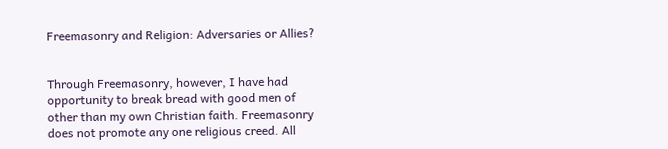Freemasonry and Religion: Adversaries or Allies?


Through Freemasonry, however, I have had opportunity to break bread with good men of other than my own Christian faith. Freemasonry does not promote any one religious creed. All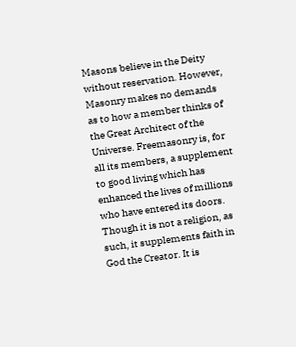Masons believe in the Deity without reservation. However, Masonry makes no demands as to how a member thinks of the Great Architect of the Universe. Freemasonry is, for all its members, a supplement to good living which has enhanced the lives of millions who have entered its doors. Though it is not a religion, as such, it supplements faith in God the Creator. It is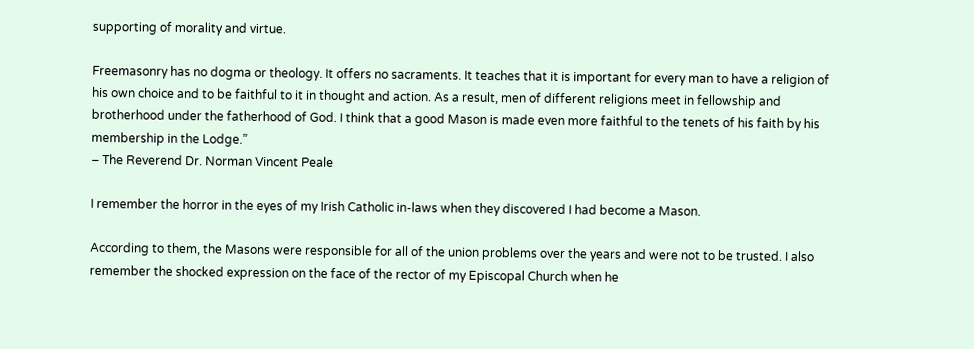supporting of morality and virtue.

Freemasonry has no dogma or theology. It offers no sacraments. It teaches that it is important for every man to have a religion of his own choice and to be faithful to it in thought and action. As a result, men of different religions meet in fellowship and brotherhood under the fatherhood of God. I think that a good Mason is made even more faithful to the tenets of his faith by his membership in the Lodge.”
– The Reverend Dr. Norman Vincent Peale

I remember the horror in the eyes of my Irish Catholic in-laws when they discovered I had become a Mason.

According to them, the Masons were responsible for all of the union problems over the years and were not to be trusted. I also remember the shocked expression on the face of the rector of my Episcopal Church when he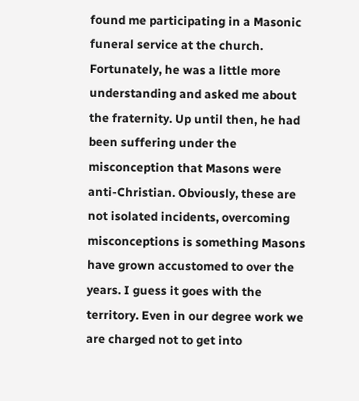found me participating in a Masonic funeral service at the church. Fortunately, he was a little more understanding and asked me about the fraternity. Up until then, he had been suffering under the misconception that Masons were anti-Christian. Obviously, these are not isolated incidents, overcoming misconceptions is something Masons have grown accustomed to over the years. I guess it goes with the territory. Even in our degree work we are charged not to get into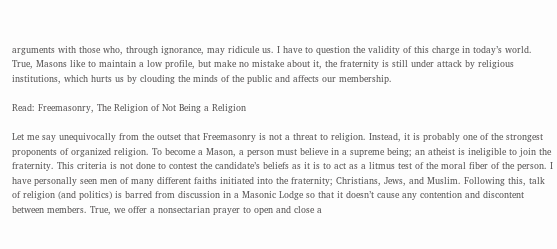arguments with those who, through ignorance, may ridicule us. I have to question the validity of this charge in today’s world. True, Masons like to maintain a low profile, but make no mistake about it, the fraternity is still under attack by religious institutions, which hurts us by clouding the minds of the public and affects our membership.

Read: Freemasonry, The Religion of Not Being a Religion

Let me say unequivocally from the outset that Freemasonry is not a threat to religion. Instead, it is probably one of the strongest proponents of organized religion. To become a Mason, a person must believe in a supreme being; an atheist is ineligible to join the fraternity. This criteria is not done to contest the candidate’s beliefs as it is to act as a litmus test of the moral fiber of the person. I have personally seen men of many different faiths initiated into the fraternity; Christians, Jews, and Muslim. Following this, talk of religion (and politics) is barred from discussion in a Masonic Lodge so that it doesn’t cause any contention and discontent between members. True, we offer a nonsectarian prayer to open and close a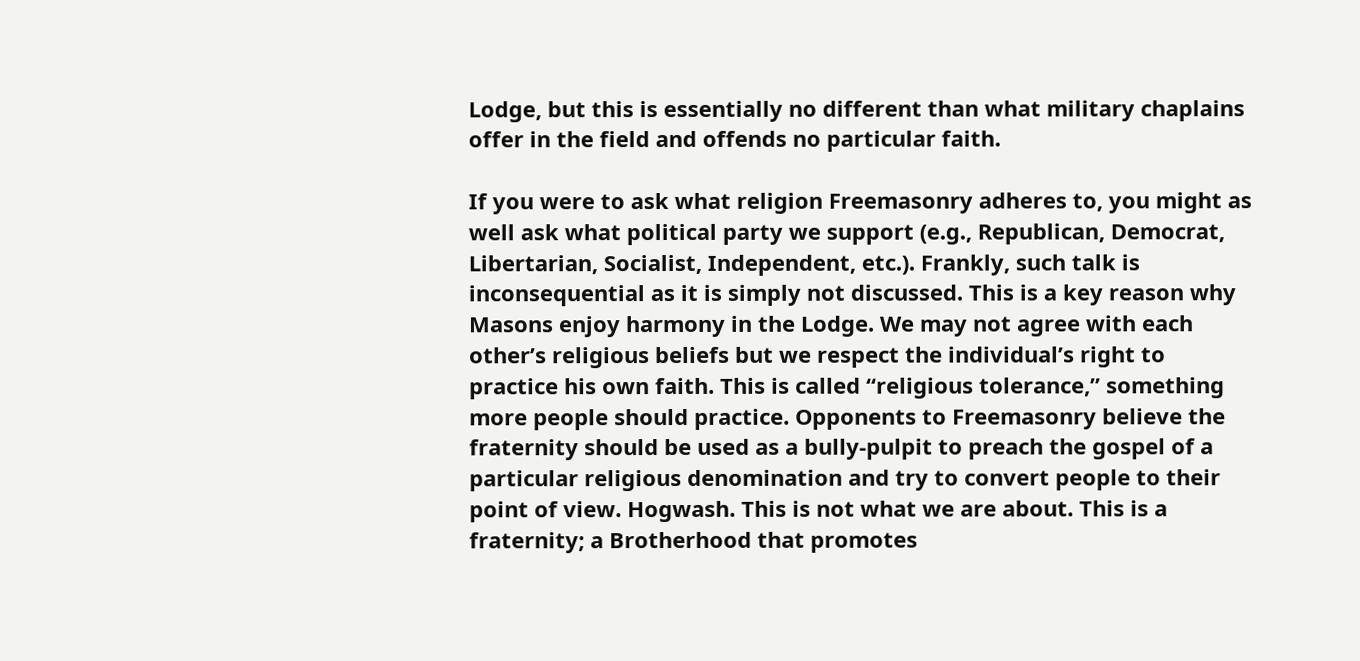Lodge, but this is essentially no different than what military chaplains offer in the field and offends no particular faith.

If you were to ask what religion Freemasonry adheres to, you might as well ask what political party we support (e.g., Republican, Democrat, Libertarian, Socialist, Independent, etc.). Frankly, such talk is inconsequential as it is simply not discussed. This is a key reason why Masons enjoy harmony in the Lodge. We may not agree with each other’s religious beliefs but we respect the individual’s right to practice his own faith. This is called “religious tolerance,” something more people should practice. Opponents to Freemasonry believe the fraternity should be used as a bully-pulpit to preach the gospel of a particular religious denomination and try to convert people to their point of view. Hogwash. This is not what we are about. This is a fraternity; a Brotherhood that promotes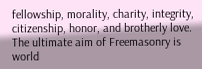fellowship, morality, charity, integrity, citizenship, honor, and brotherly love. The ultimate aim of Freemasonry is world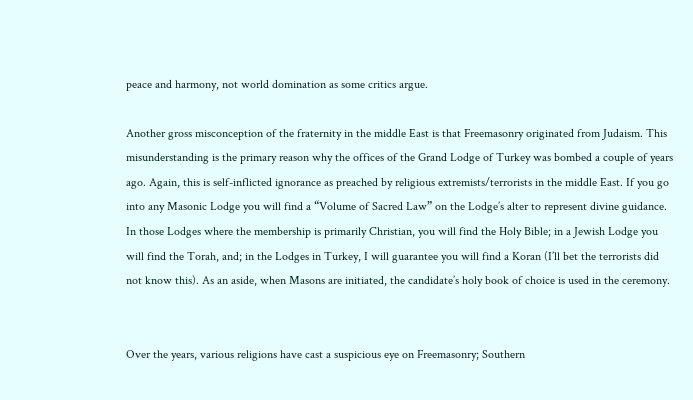peace and harmony, not world domination as some critics argue.

Another gross misconception of the fraternity in the middle East is that Freemasonry originated from Judaism. This misunderstanding is the primary reason why the offices of the Grand Lodge of Turkey was bombed a couple of years ago. Again, this is self-inflicted ignorance as preached by religious extremists/terrorists in the middle East. If you go into any Masonic Lodge you will find a “Volume of Sacred Law” on the Lodge’s alter to represent divine guidance. In those Lodges where the membership is primarily Christian, you will find the Holy Bible; in a Jewish Lodge you will find the Torah, and; in the Lodges in Turkey, I will guarantee you will find a Koran (I’ll bet the terrorists did not know this). As an aside, when Masons are initiated, the candidate’s holy book of choice is used in the ceremony.


Over the years, various religions have cast a suspicious eye on Freemasonry; Southern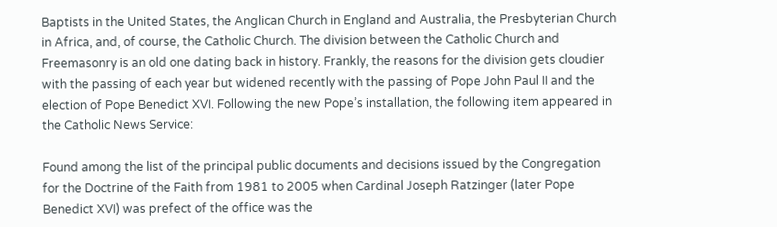Baptists in the United States, the Anglican Church in England and Australia, the Presbyterian Church in Africa, and, of course, the Catholic Church. The division between the Catholic Church and Freemasonry is an old one dating back in history. Frankly, the reasons for the division gets cloudier with the passing of each year but widened recently with the passing of Pope John Paul II and the election of Pope Benedict XVI. Following the new Pope’s installation, the following item appeared in the Catholic News Service:

Found among the list of the principal public documents and decisions issued by the Congregation for the Doctrine of the Faith from 1981 to 2005 when Cardinal Joseph Ratzinger (later Pope Benedict XVI) was prefect of the office was the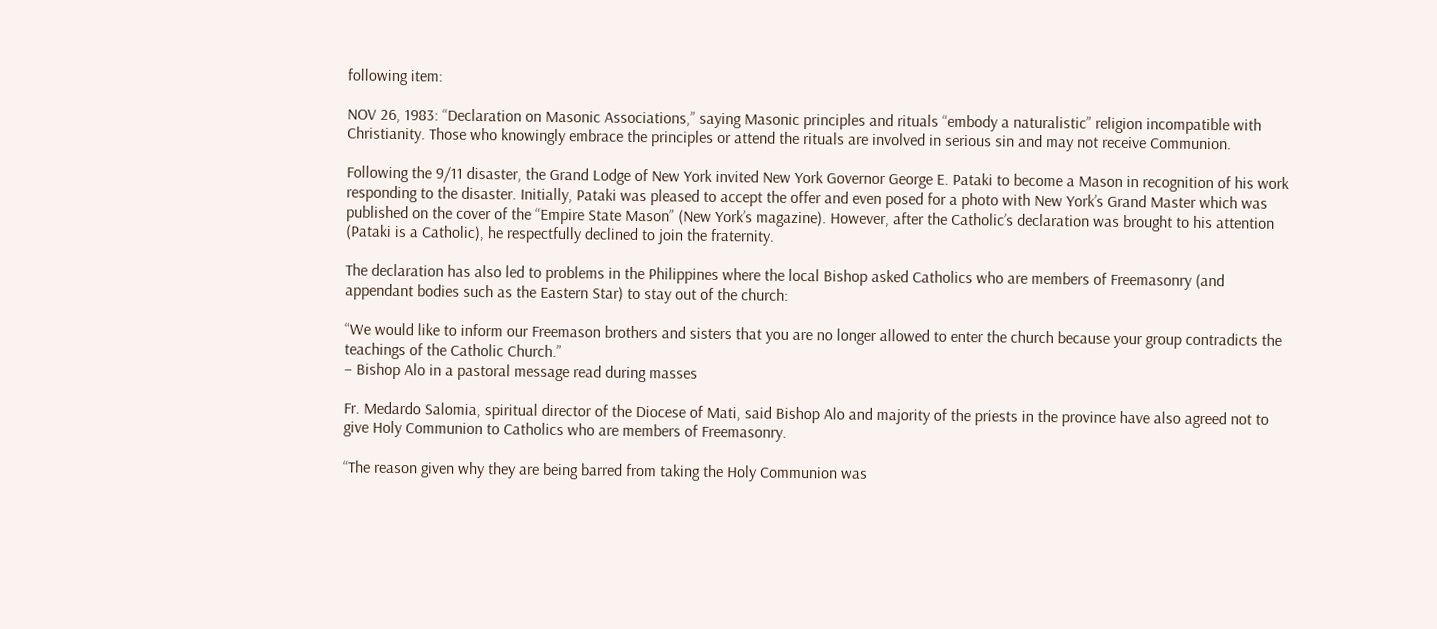following item:

NOV 26, 1983: “Declaration on Masonic Associations,” saying Masonic principles and rituals “embody a naturalistic” religion incompatible with Christianity. Those who knowingly embrace the principles or attend the rituals are involved in serious sin and may not receive Communion.

Following the 9/11 disaster, the Grand Lodge of New York invited New York Governor George E. Pataki to become a Mason in recognition of his work responding to the disaster. Initially, Pataki was pleased to accept the offer and even posed for a photo with New York’s Grand Master which was published on the cover of the “Empire State Mason” (New York’s magazine). However, after the Catholic’s declaration was brought to his attention (Pataki is a Catholic), he respectfully declined to join the fraternity.

The declaration has also led to problems in the Philippines where the local Bishop asked Catholics who are members of Freemasonry (and appendant bodies such as the Eastern Star) to stay out of the church:

“We would like to inform our Freemason brothers and sisters that you are no longer allowed to enter the church because your group contradicts the teachings of the Catholic Church.”
– Bishop Alo in a pastoral message read during masses

Fr. Medardo Salomia, spiritual director of the Diocese of Mati, said Bishop Alo and majority of the priests in the province have also agreed not to give Holy Communion to Catholics who are members of Freemasonry.

“The reason given why they are being barred from taking the Holy Communion was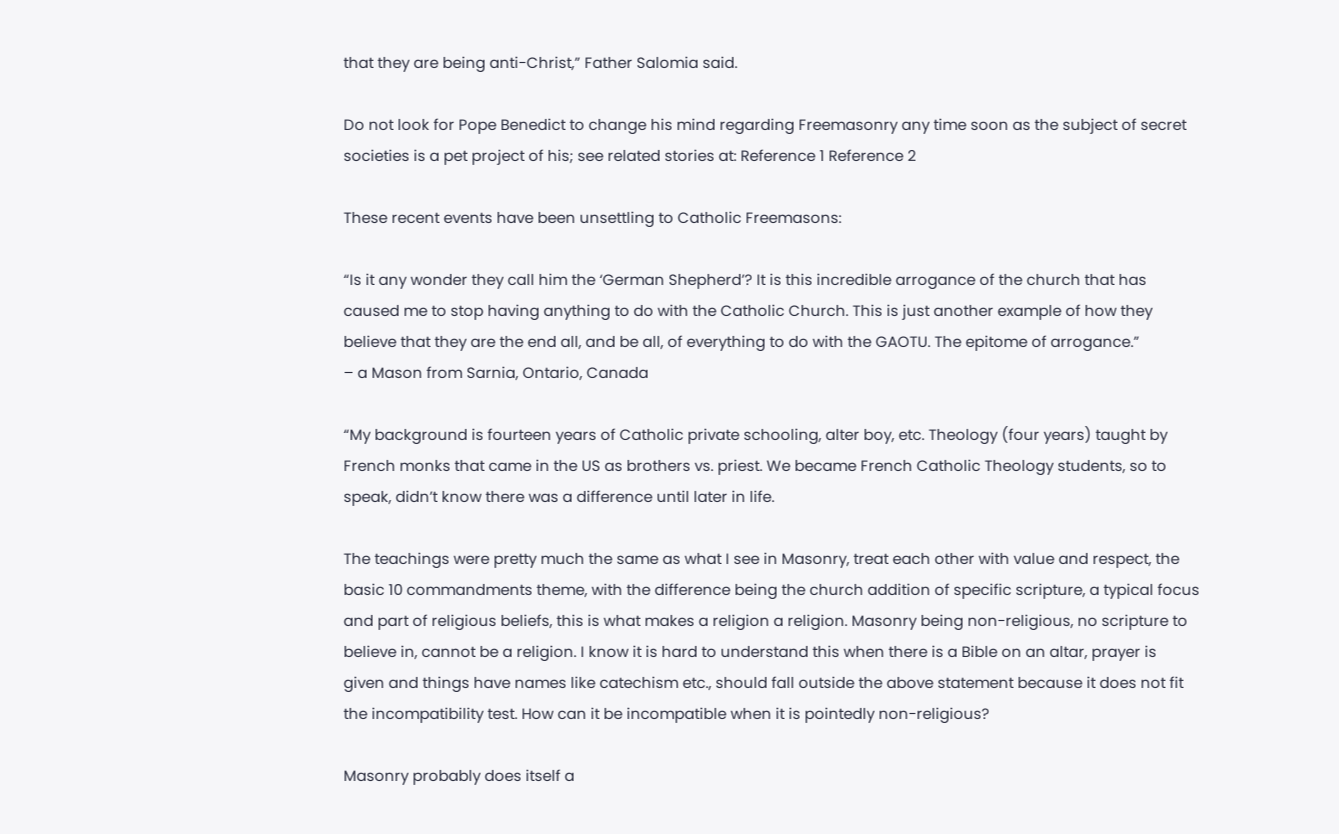that they are being anti-Christ,” Father Salomia said.

Do not look for Pope Benedict to change his mind regarding Freemasonry any time soon as the subject of secret societies is a pet project of his; see related stories at: Reference 1 Reference 2

These recent events have been unsettling to Catholic Freemasons:

“Is it any wonder they call him the ‘German Shepherd’? It is this incredible arrogance of the church that has caused me to stop having anything to do with the Catholic Church. This is just another example of how they believe that they are the end all, and be all, of everything to do with the GAOTU. The epitome of arrogance.”
– a Mason from Sarnia, Ontario, Canada

“My background is fourteen years of Catholic private schooling, alter boy, etc. Theology (four years) taught by French monks that came in the US as brothers vs. priest. We became French Catholic Theology students, so to speak, didn’t know there was a difference until later in life.

The teachings were pretty much the same as what I see in Masonry, treat each other with value and respect, the basic 10 commandments theme, with the difference being the church addition of specific scripture, a typical focus and part of religious beliefs, this is what makes a religion a religion. Masonry being non-religious, no scripture to believe in, cannot be a religion. I know it is hard to understand this when there is a Bible on an altar, prayer is given and things have names like catechism etc., should fall outside the above statement because it does not fit the incompatibility test. How can it be incompatible when it is pointedly non-religious?

Masonry probably does itself a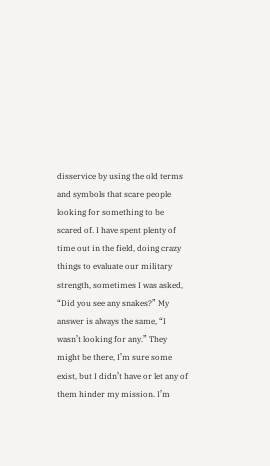disservice by using the old terms and symbols that scare people looking for something to be scared of. I have spent plenty of time out in the field, doing crazy things to evaluate our military strength, sometimes I was asked, “Did you see any snakes?” My answer is always the same, “I wasn’t looking for any.” They might be there, I’m sure some exist, but I didn’t have or let any of them hinder my mission. I’m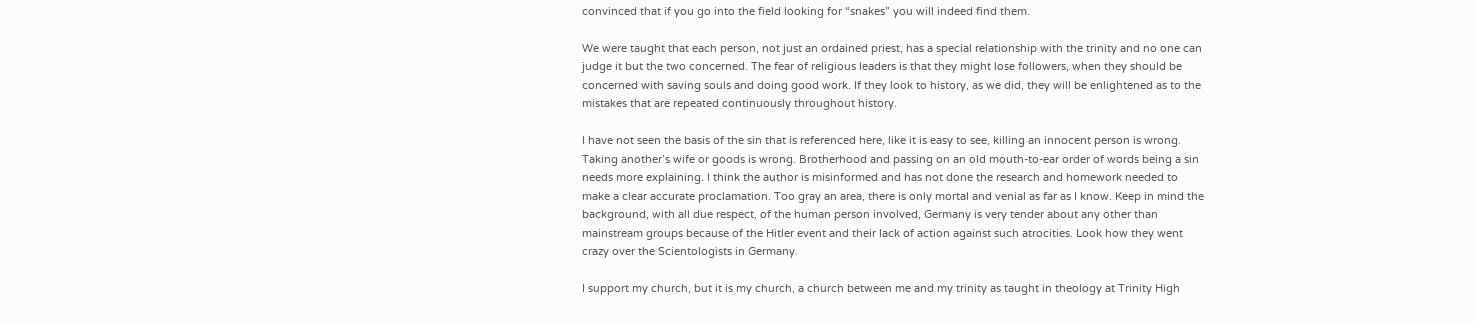convinced that if you go into the field looking for “snakes” you will indeed find them.

We were taught that each person, not just an ordained priest, has a special relationship with the trinity and no one can judge it but the two concerned. The fear of religious leaders is that they might lose followers, when they should be concerned with saving souls and doing good work. If they look to history, as we did, they will be enlightened as to the mistakes that are repeated continuously throughout history.

I have not seen the basis of the sin that is referenced here, like it is easy to see, killing an innocent person is wrong. Taking another’s wife or goods is wrong. Brotherhood and passing on an old mouth-to-ear order of words being a sin needs more explaining. I think the author is misinformed and has not done the research and homework needed to make a clear accurate proclamation. Too gray an area, there is only mortal and venial as far as I know. Keep in mind the background, with all due respect, of the human person involved, Germany is very tender about any other than mainstream groups because of the Hitler event and their lack of action against such atrocities. Look how they went crazy over the Scientologists in Germany.

I support my church, but it is my church, a church between me and my trinity as taught in theology at Trinity High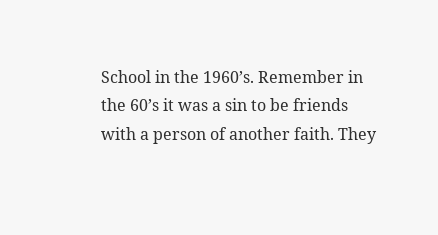School in the 1960’s. Remember in the 60’s it was a sin to be friends with a person of another faith. They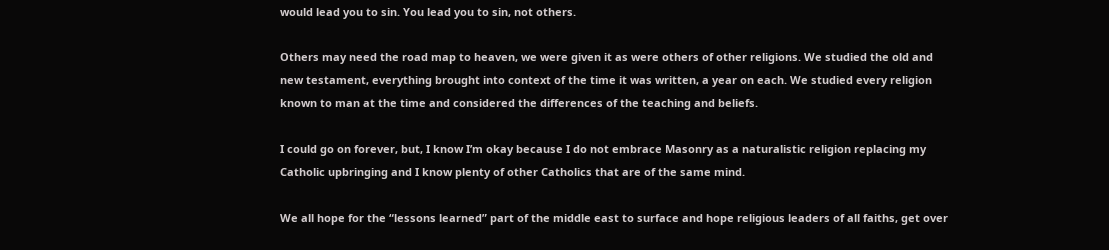would lead you to sin. You lead you to sin, not others.

Others may need the road map to heaven, we were given it as were others of other religions. We studied the old and new testament, everything brought into context of the time it was written, a year on each. We studied every religion known to man at the time and considered the differences of the teaching and beliefs.

I could go on forever, but, I know I’m okay because I do not embrace Masonry as a naturalistic religion replacing my Catholic upbringing and I know plenty of other Catholics that are of the same mind.

We all hope for the “lessons learned” part of the middle east to surface and hope religious leaders of all faiths, get over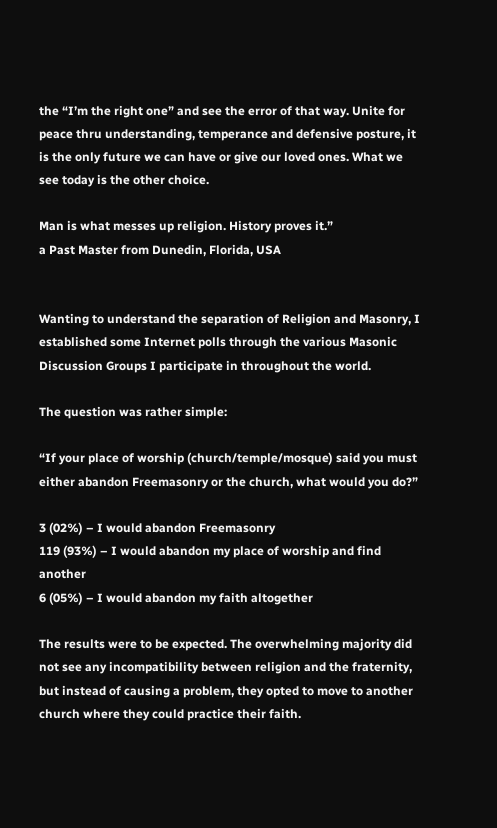the “I’m the right one” and see the error of that way. Unite for peace thru understanding, temperance and defensive posture, it is the only future we can have or give our loved ones. What we see today is the other choice.

Man is what messes up religion. History proves it.”
a Past Master from Dunedin, Florida, USA


Wanting to understand the separation of Religion and Masonry, I established some Internet polls through the various Masonic Discussion Groups I participate in throughout the world.

The question was rather simple:

“If your place of worship (church/temple/mosque) said you must either abandon Freemasonry or the church, what would you do?”

3 (02%) – I would abandon Freemasonry
119 (93%) – I would abandon my place of worship and find another
6 (05%) – I would abandon my faith altogether

The results were to be expected. The overwhelming majority did not see any incompatibility between religion and the fraternity, but instead of causing a problem, they opted to move to another church where they could practice their faith.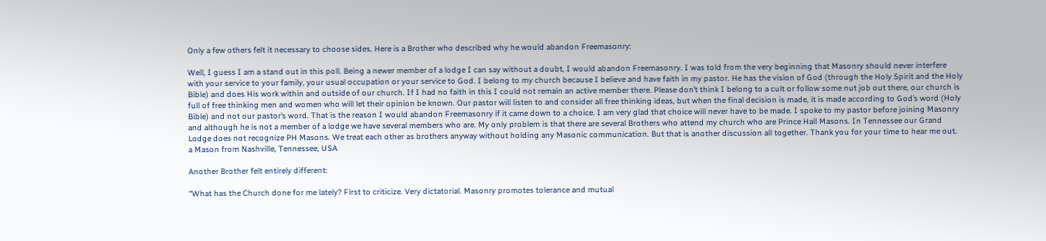Only a few others felt it necessary to choose sides. Here is a Brother who described why he would abandon Freemasonry:

Well, I guess I am a stand out in this poll. Being a newer member of a lodge I can say without a doubt, I would abandon Freemasonry. I was told from the very beginning that Masonry should never interfere with your service to your family, your usual occupation or your service to God. I belong to my church because I believe and have faith in my pastor. He has the vision of God (through the Holy Spirit and the Holy Bible) and does His work within and outside of our church. If I had no faith in this I could not remain an active member there. Please don’t think I belong to a cult or follow some nut job out there, our church is full of free thinking men and women who will let their opinion be known. Our pastor will listen to and consider all free thinking ideas, but when the final decision is made, it is made according to God’s word (Holy Bible) and not our pastor’s word. That is the reason I would abandon Freemasonry if it came down to a choice. I am very glad that choice will never have to be made. I spoke to my pastor before joining Masonry and although he is not a member of a lodge we have several members who are. My only problem is that there are several Brothers who attend my church who are Prince Hall Masons. In Tennessee our Grand Lodge does not recognize PH Masons. We treat each other as brothers anyway without holding any Masonic communication. But that is another discussion all together. Thank you for your time to hear me out.
a Mason from Nashville, Tennessee, USA

Another Brother felt entirely different:

“What has the Church done for me lately? First to criticize. Very dictatorial. Masonry promotes tolerance and mutual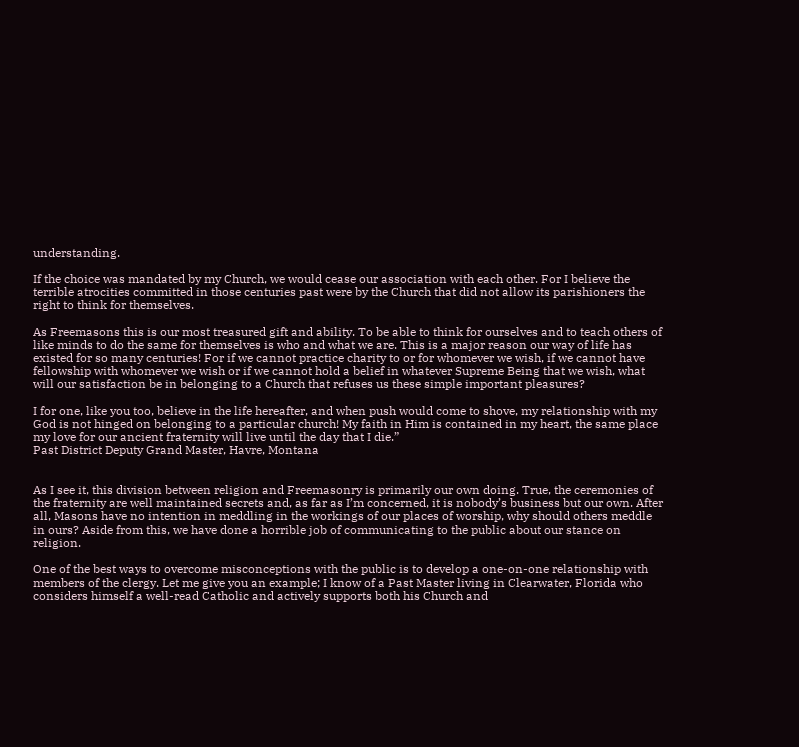understanding.

If the choice was mandated by my Church, we would cease our association with each other. For I believe the terrible atrocities committed in those centuries past were by the Church that did not allow its parishioners the right to think for themselves.

As Freemasons this is our most treasured gift and ability. To be able to think for ourselves and to teach others of like minds to do the same for themselves is who and what we are. This is a major reason our way of life has existed for so many centuries! For if we cannot practice charity to or for whomever we wish, if we cannot have fellowship with whomever we wish or if we cannot hold a belief in whatever Supreme Being that we wish, what will our satisfaction be in belonging to a Church that refuses us these simple important pleasures?

I for one, like you too, believe in the life hereafter, and when push would come to shove, my relationship with my God is not hinged on belonging to a particular church! My faith in Him is contained in my heart, the same place my love for our ancient fraternity will live until the day that I die.”
Past District Deputy Grand Master, Havre, Montana


As I see it, this division between religion and Freemasonry is primarily our own doing. True, the ceremonies of the fraternity are well maintained secrets and, as far as I’m concerned, it is nobody’s business but our own. After all, Masons have no intention in meddling in the workings of our places of worship, why should others meddle in ours? Aside from this, we have done a horrible job of communicating to the public about our stance on religion.

One of the best ways to overcome misconceptions with the public is to develop a one-on-one relationship with members of the clergy. Let me give you an example; I know of a Past Master living in Clearwater, Florida who considers himself a well-read Catholic and actively supports both his Church and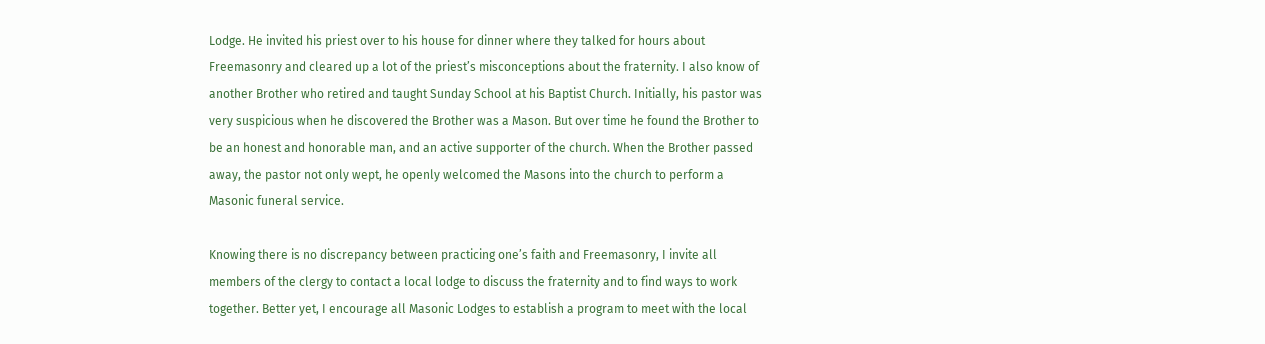Lodge. He invited his priest over to his house for dinner where they talked for hours about Freemasonry and cleared up a lot of the priest’s misconceptions about the fraternity. I also know of another Brother who retired and taught Sunday School at his Baptist Church. Initially, his pastor was very suspicious when he discovered the Brother was a Mason. But over time he found the Brother to be an honest and honorable man, and an active supporter of the church. When the Brother passed away, the pastor not only wept, he openly welcomed the Masons into the church to perform a Masonic funeral service.

Knowing there is no discrepancy between practicing one’s faith and Freemasonry, I invite all members of the clergy to contact a local lodge to discuss the fraternity and to find ways to work together. Better yet, I encourage all Masonic Lodges to establish a program to meet with the local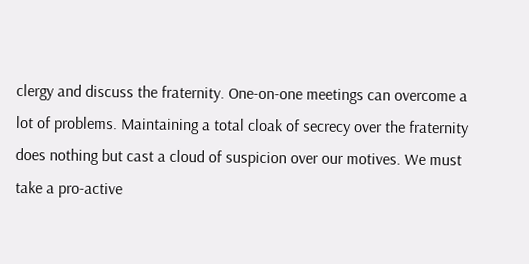clergy and discuss the fraternity. One-on-one meetings can overcome a lot of problems. Maintaining a total cloak of secrecy over the fraternity does nothing but cast a cloud of suspicion over our motives. We must take a pro-active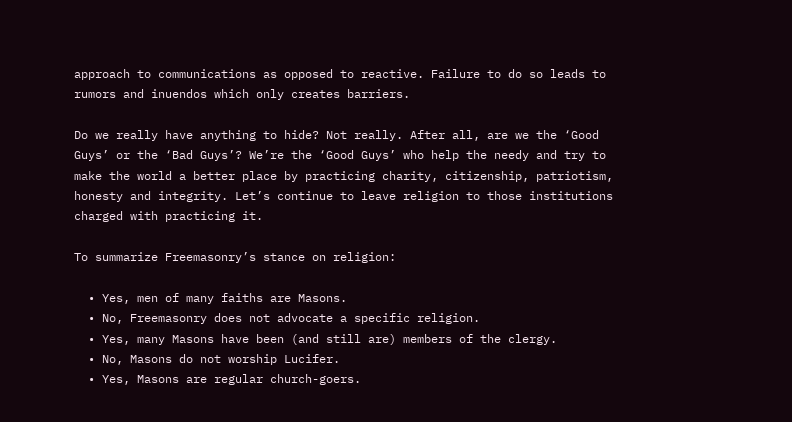approach to communications as opposed to reactive. Failure to do so leads to rumors and inuendos which only creates barriers.

Do we really have anything to hide? Not really. After all, are we the ‘Good Guys’ or the ‘Bad Guys’? We’re the ‘Good Guys’ who help the needy and try to make the world a better place by practicing charity, citizenship, patriotism, honesty and integrity. Let’s continue to leave religion to those institutions charged with practicing it.

To summarize Freemasonry’s stance on religion:

  • Yes, men of many faiths are Masons.
  • No, Freemasonry does not advocate a specific religion.
  • Yes, many Masons have been (and still are) members of the clergy.
  • No, Masons do not worship Lucifer.
  • Yes, Masons are regular church-goers.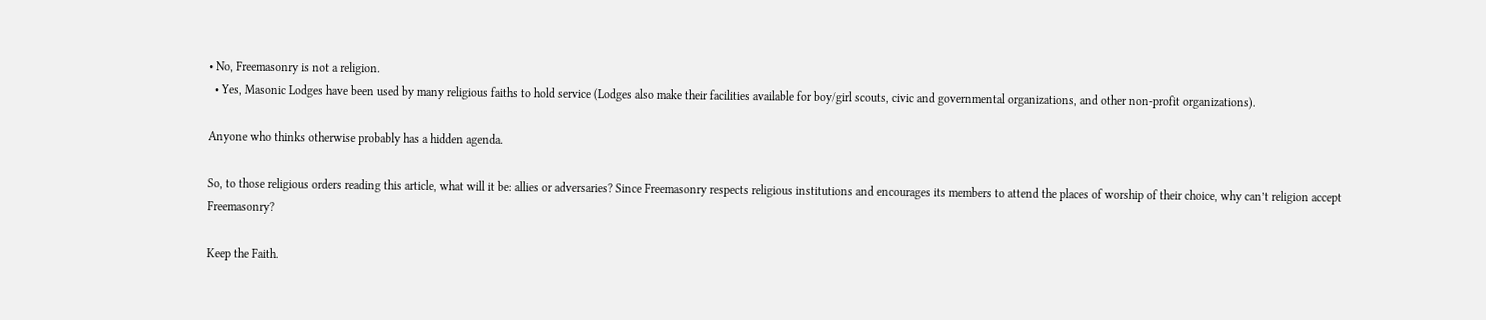• No, Freemasonry is not a religion.
  • Yes, Masonic Lodges have been used by many religious faiths to hold service (Lodges also make their facilities available for boy/girl scouts, civic and governmental organizations, and other non-profit organizations).

Anyone who thinks otherwise probably has a hidden agenda.

So, to those religious orders reading this article, what will it be: allies or adversaries? Since Freemasonry respects religious institutions and encourages its members to attend the places of worship of their choice, why can’t religion accept Freemasonry?

Keep the Faith.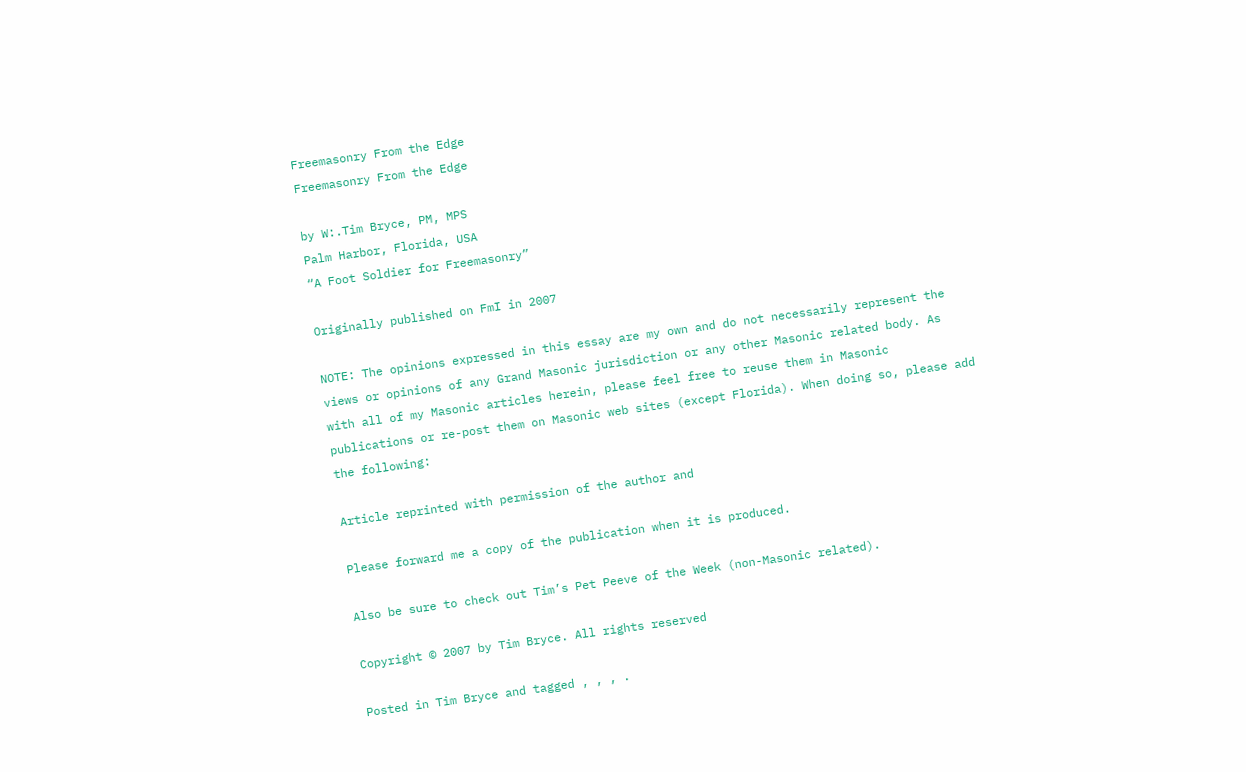Freemasonry From the Edge
Freemasonry From the Edge

by W:.Tim Bryce, PM, MPS
Palm Harbor, Florida, USA
“A Foot Soldier for Freemasonry”

Originally published on FmI in 2007

NOTE: The opinions expressed in this essay are my own and do not necessarily represent the views or opinions of any Grand Masonic jurisdiction or any other Masonic related body. As with all of my Masonic articles herein, please feel free to reuse them in Masonic publications or re-post them on Masonic web sites (except Florida). When doing so, please add the following:

Article reprinted with permission of the author and

Please forward me a copy of the publication when it is produced.

Also be sure to check out Tim’s Pet Peeve of the Week (non-Masonic related).

Copyright © 2007 by Tim Bryce. All rights reserved

Posted in Tim Bryce and tagged , , , .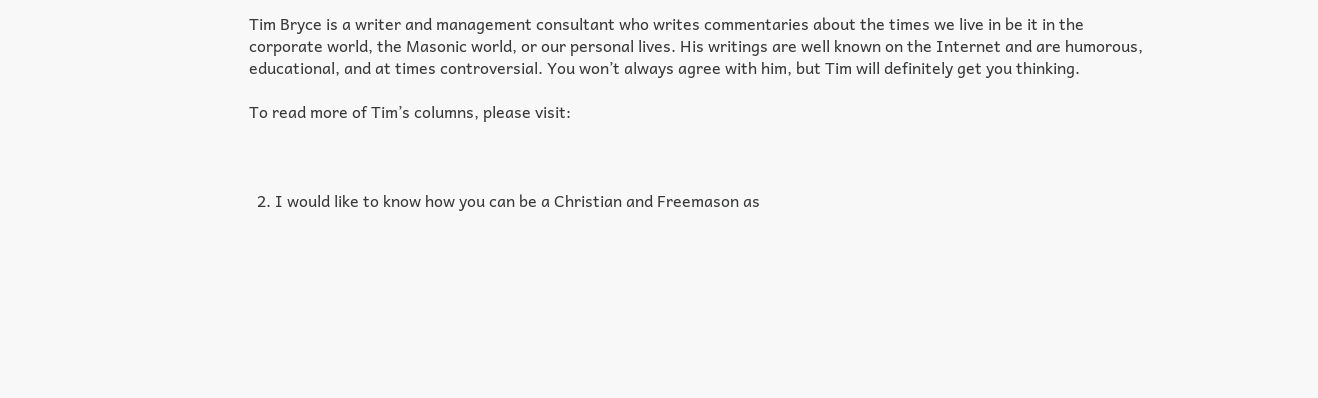Tim Bryce is a writer and management consultant who writes commentaries about the times we live in be it in the corporate world, the Masonic world, or our personal lives. His writings are well known on the Internet and are humorous, educational, and at times controversial. You won’t always agree with him, but Tim will definitely get you thinking.

To read more of Tim’s columns, please visit:



  2. I would like to know how you can be a Christian and Freemason as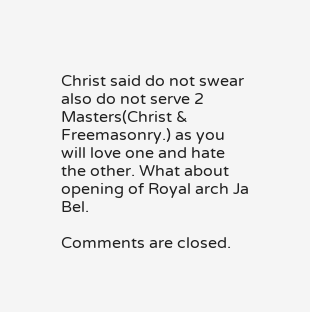Christ said do not swear also do not serve 2 Masters(Christ & Freemasonry.) as you will love one and hate the other. What about opening of Royal arch Ja Bel.

Comments are closed.